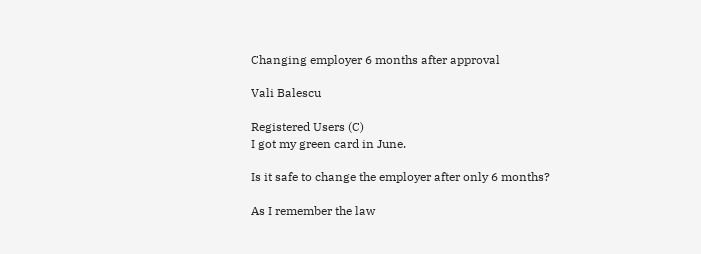Changing employer 6 months after approval

Vali Balescu

Registered Users (C)
I got my green card in June.

Is it safe to change the employer after only 6 months?

As I remember the law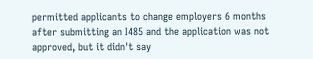permitted applicants to change employers 6 months after submitting an I485 and the application was not approved, but it didn't say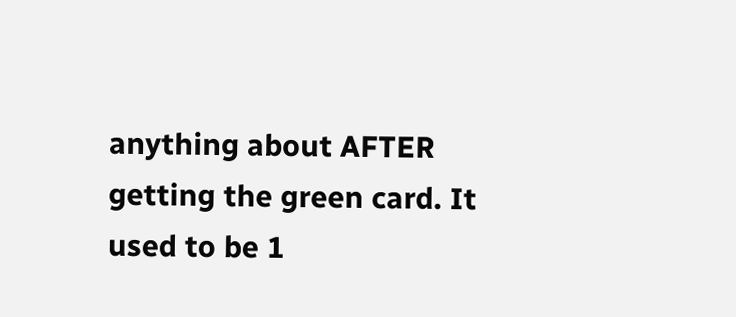anything about AFTER getting the green card. It used to be 1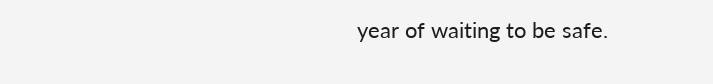year of waiting to be safe.